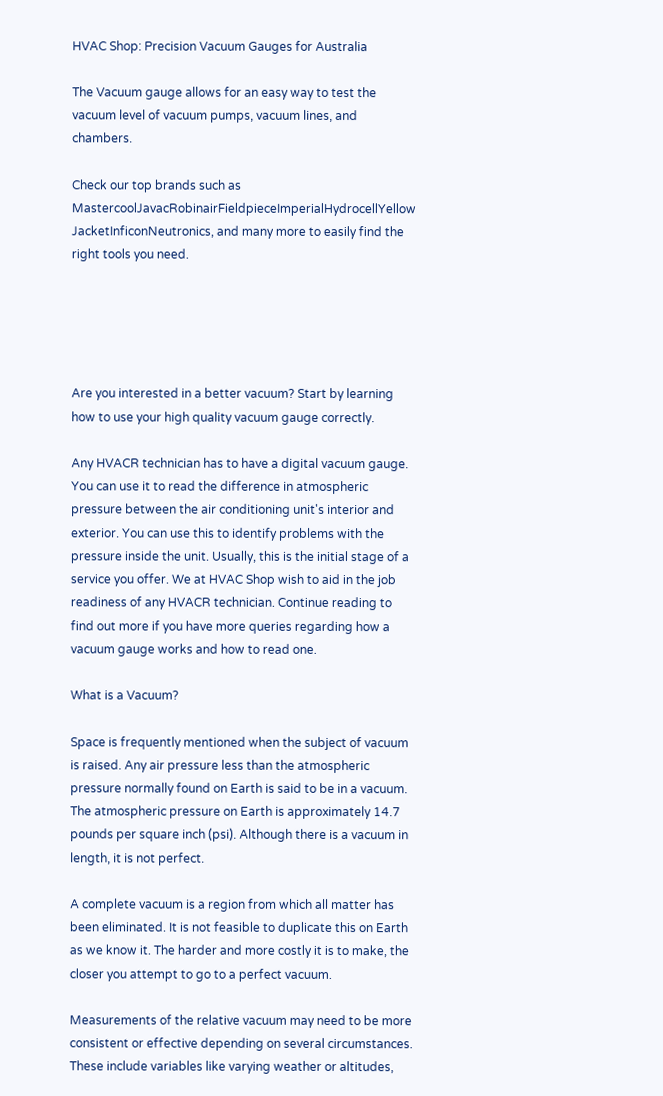HVAC Shop: Precision Vacuum Gauges for Australia

The Vacuum gauge allows for an easy way to test the vacuum level of vacuum pumps, vacuum lines, and chambers.

Check our top brands such as MastercoolJavacRobinairFieldpieceImperialHydrocellYellow JacketInficonNeutronics, and many more to easily find the right tools you need.





Are you interested in a better vacuum? Start by learning how to use your high quality vacuum gauge correctly.

Any HVACR technician has to have a digital vacuum gauge. You can use it to read the difference in atmospheric pressure between the air conditioning unit's interior and exterior. You can use this to identify problems with the pressure inside the unit. Usually, this is the initial stage of a service you offer. We at HVAC Shop wish to aid in the job readiness of any HVACR technician. Continue reading to find out more if you have more queries regarding how a vacuum gauge works and how to read one.

What is a Vacuum?

Space is frequently mentioned when the subject of vacuum is raised. Any air pressure less than the atmospheric pressure normally found on Earth is said to be in a vacuum. The atmospheric pressure on Earth is approximately 14.7 pounds per square inch (psi). Although there is a vacuum in length, it is not perfect.

A complete vacuum is a region from which all matter has been eliminated. It is not feasible to duplicate this on Earth as we know it. The harder and more costly it is to make, the closer you attempt to go to a perfect vacuum.

Measurements of the relative vacuum may need to be more consistent or effective depending on several circumstances. These include variables like varying weather or altitudes,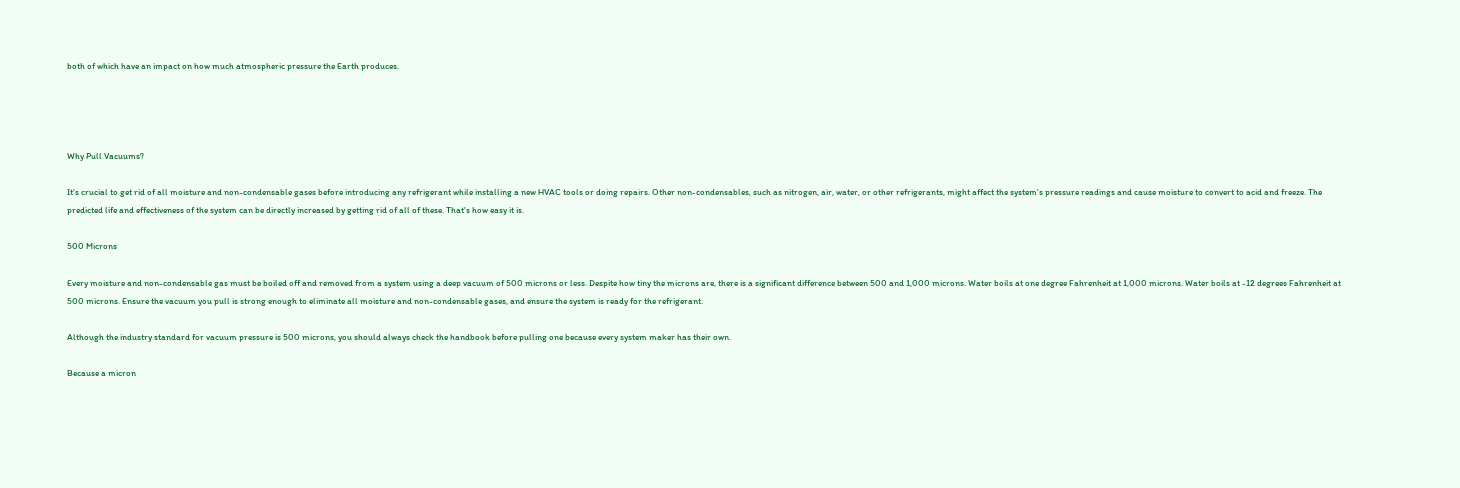both of which have an impact on how much atmospheric pressure the Earth produces.




Why Pull Vacuums?

It's crucial to get rid of all moisture and non-condensable gases before introducing any refrigerant while installing a new HVAC tools or doing repairs. Other non-condensables, such as nitrogen, air, water, or other refrigerants, might affect the system's pressure readings and cause moisture to convert to acid and freeze. The predicted life and effectiveness of the system can be directly increased by getting rid of all of these. That's how easy it is.

500 Microns

Every moisture and non-condensable gas must be boiled off and removed from a system using a deep vacuum of 500 microns or less. Despite how tiny the microns are, there is a significant difference between 500 and 1,000 microns. Water boils at one degree Fahrenheit at 1,000 microns. Water boils at -12 degrees Fahrenheit at 500 microns. Ensure the vacuum you pull is strong enough to eliminate all moisture and non-condensable gases, and ensure the system is ready for the refrigerant.

Although the industry standard for vacuum pressure is 500 microns, you should always check the handbook before pulling one because every system maker has their own.

Because a micron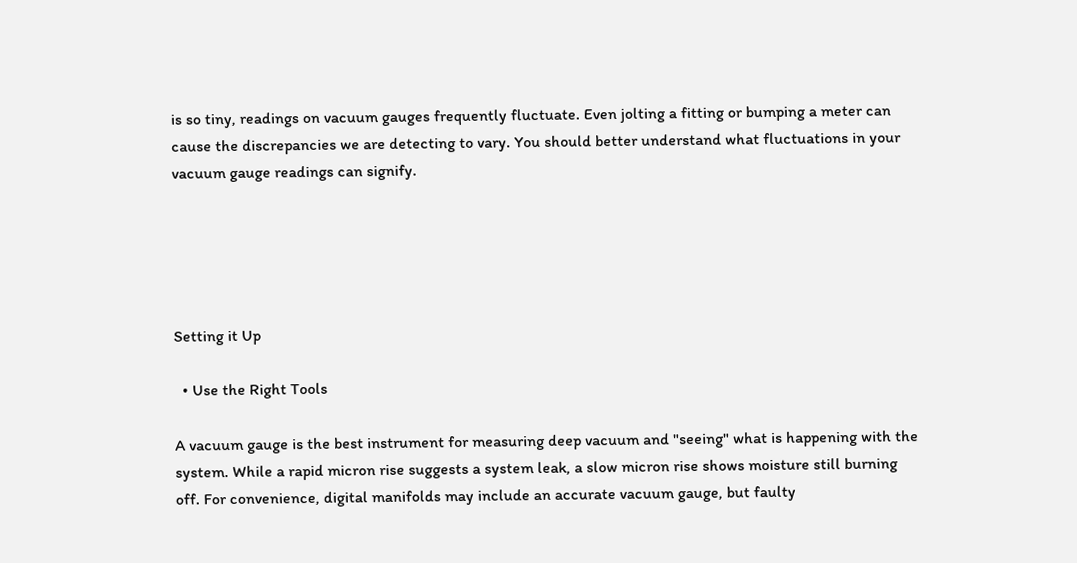is so tiny, readings on vacuum gauges frequently fluctuate. Even jolting a fitting or bumping a meter can cause the discrepancies we are detecting to vary. You should better understand what fluctuations in your vacuum gauge readings can signify.





Setting it Up

  • Use the Right Tools

A vacuum gauge is the best instrument for measuring deep vacuum and "seeing" what is happening with the system. While a rapid micron rise suggests a system leak, a slow micron rise shows moisture still burning off. For convenience, digital manifolds may include an accurate vacuum gauge, but faulty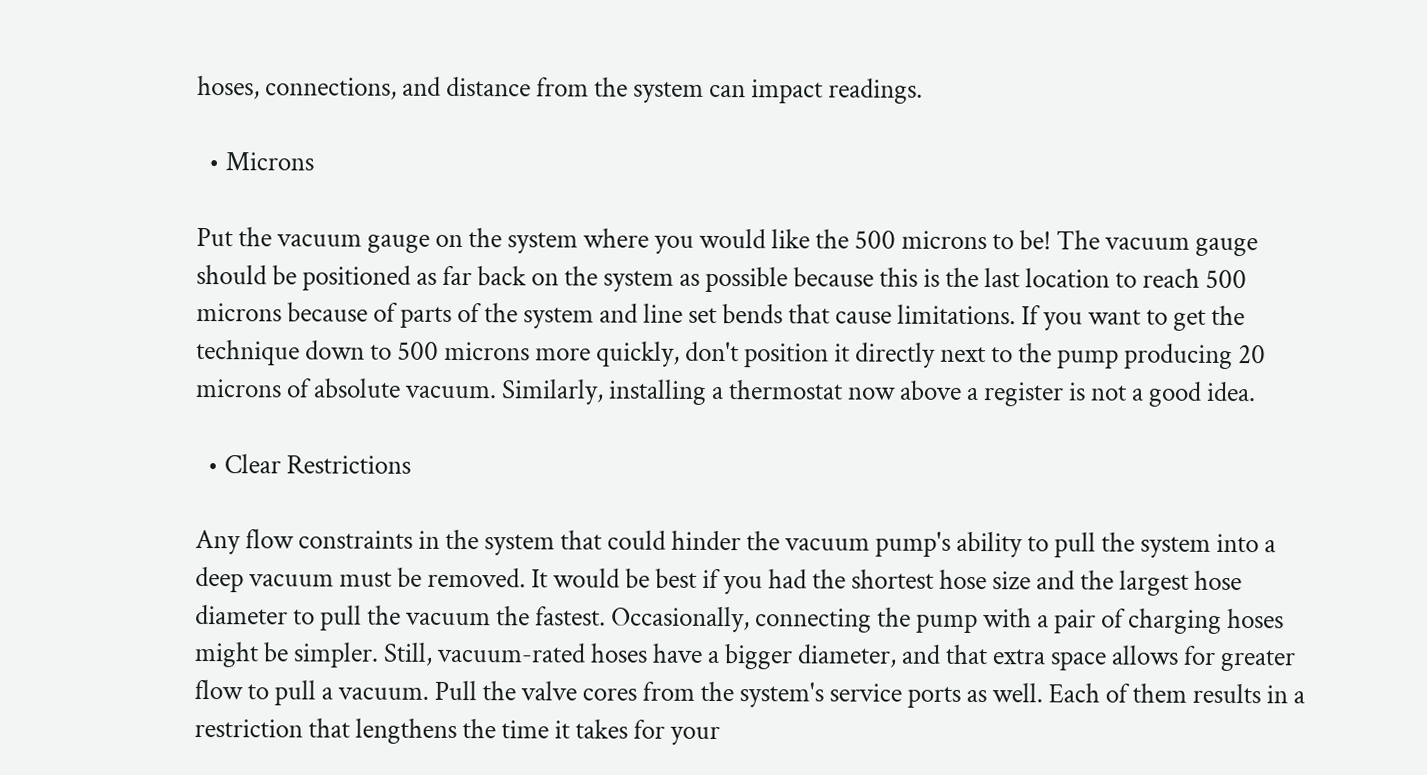hoses, connections, and distance from the system can impact readings.

  • Microns

Put the vacuum gauge on the system where you would like the 500 microns to be! The vacuum gauge should be positioned as far back on the system as possible because this is the last location to reach 500 microns because of parts of the system and line set bends that cause limitations. If you want to get the technique down to 500 microns more quickly, don't position it directly next to the pump producing 20 microns of absolute vacuum. Similarly, installing a thermostat now above a register is not a good idea.

  • Clear Restrictions

Any flow constraints in the system that could hinder the vacuum pump's ability to pull the system into a deep vacuum must be removed. It would be best if you had the shortest hose size and the largest hose diameter to pull the vacuum the fastest. Occasionally, connecting the pump with a pair of charging hoses might be simpler. Still, vacuum-rated hoses have a bigger diameter, and that extra space allows for greater flow to pull a vacuum. Pull the valve cores from the system's service ports as well. Each of them results in a restriction that lengthens the time it takes for your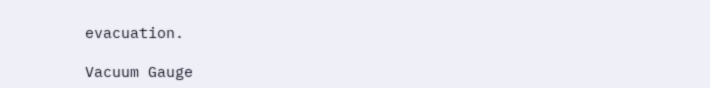evacuation.

Vacuum Gauge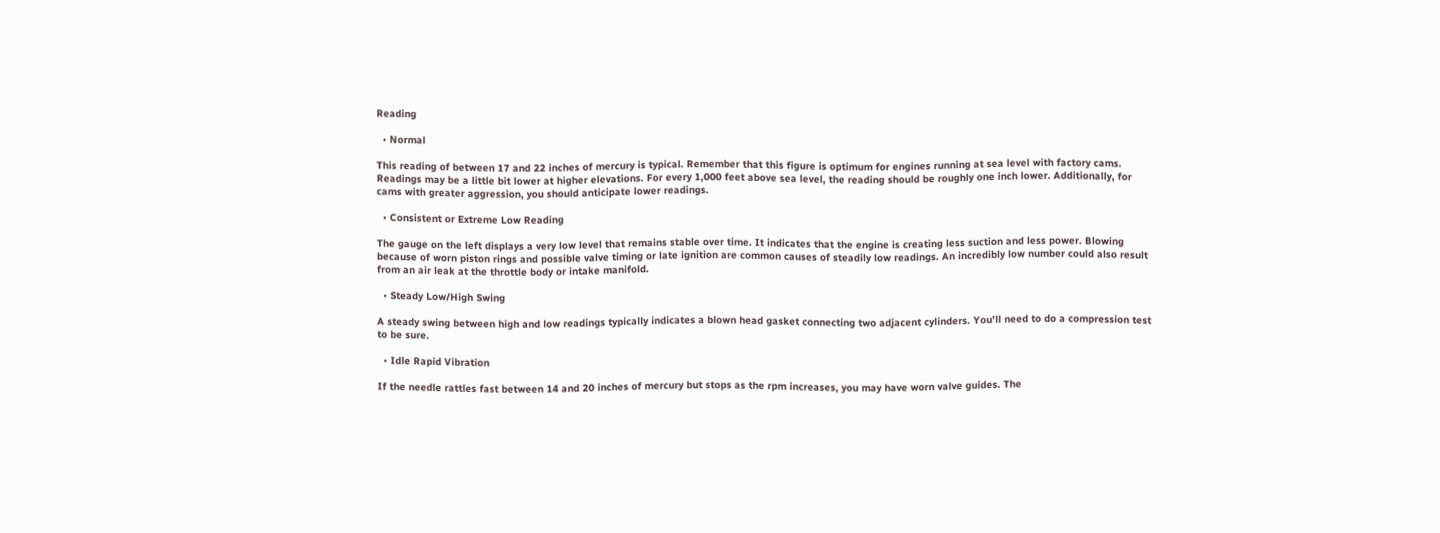Reading

  • Normal

This reading of between 17 and 22 inches of mercury is typical. Remember that this figure is optimum for engines running at sea level with factory cams. Readings may be a little bit lower at higher elevations. For every 1,000 feet above sea level, the reading should be roughly one inch lower. Additionally, for cams with greater aggression, you should anticipate lower readings.

  • Consistent or Extreme Low Reading

The gauge on the left displays a very low level that remains stable over time. It indicates that the engine is creating less suction and less power. Blowing because of worn piston rings and possible valve timing or late ignition are common causes of steadily low readings. An incredibly low number could also result from an air leak at the throttle body or intake manifold.

  • Steady Low/High Swing

A steady swing between high and low readings typically indicates a blown head gasket connecting two adjacent cylinders. You'll need to do a compression test to be sure.

  • Idle Rapid Vibration

If the needle rattles fast between 14 and 20 inches of mercury but stops as the rpm increases, you may have worn valve guides. The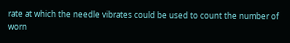rate at which the needle vibrates could be used to count the number of worn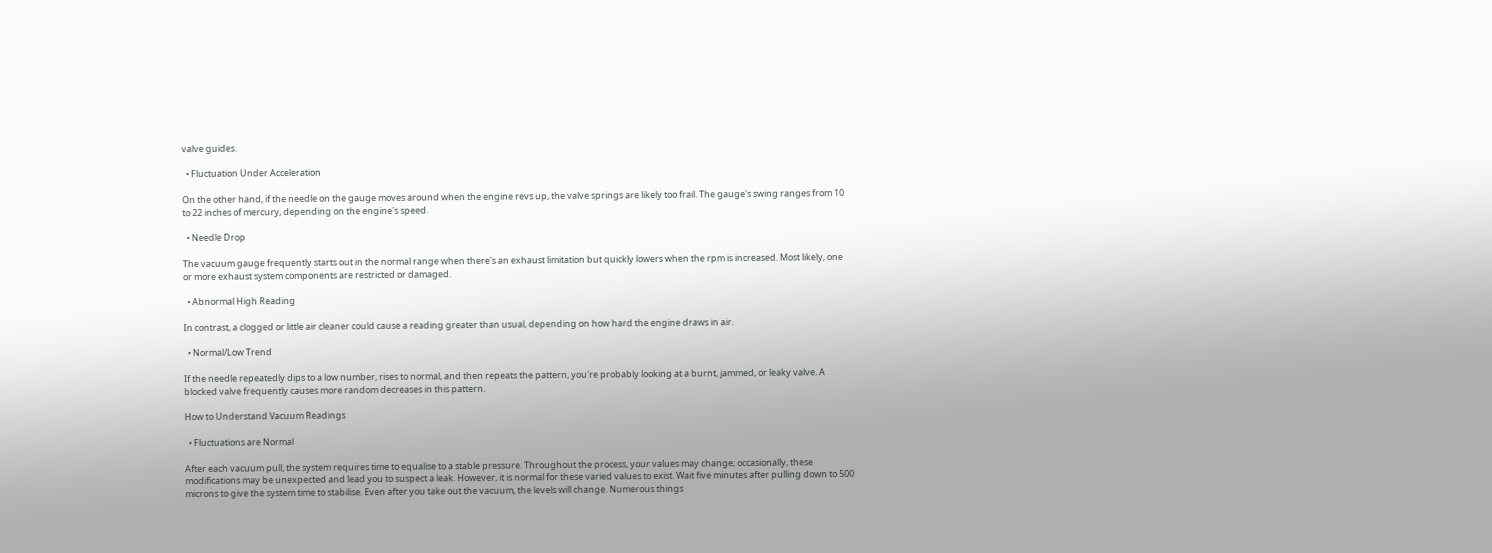valve guides.

  • Fluctuation Under Acceleration

On the other hand, if the needle on the gauge moves around when the engine revs up, the valve springs are likely too frail. The gauge's swing ranges from 10 to 22 inches of mercury, depending on the engine's speed.

  • Needle Drop

The vacuum gauge frequently starts out in the normal range when there's an exhaust limitation but quickly lowers when the rpm is increased. Most likely, one or more exhaust system components are restricted or damaged.

  • Abnormal High Reading

In contrast, a clogged or little air cleaner could cause a reading greater than usual, depending on how hard the engine draws in air.

  • Normal/Low Trend

If the needle repeatedly dips to a low number, rises to normal, and then repeats the pattern, you're probably looking at a burnt, jammed, or leaky valve. A blocked valve frequently causes more random decreases in this pattern.

How to Understand Vacuum Readings

  • Fluctuations are Normal

After each vacuum pull, the system requires time to equalise to a stable pressure. Throughout the process, your values may change; occasionally, these modifications may be unexpected and lead you to suspect a leak. However, it is normal for these varied values to exist. Wait five minutes after pulling down to 500 microns to give the system time to stabilise. Even after you take out the vacuum, the levels will change. Numerous things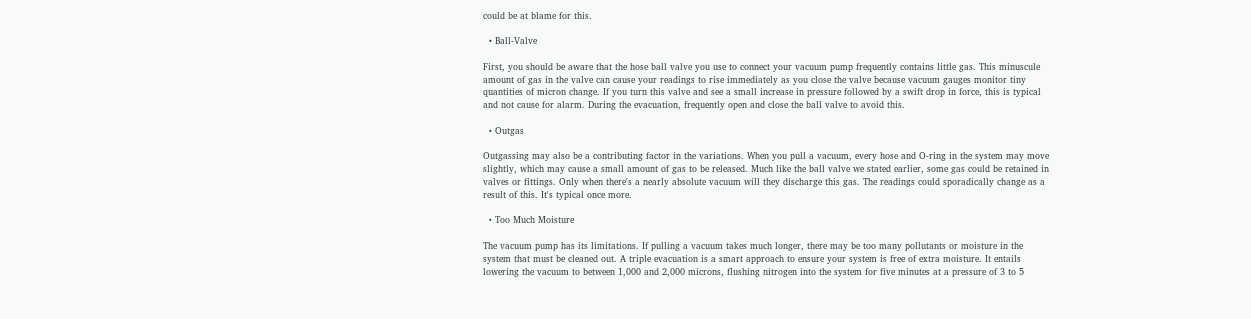could be at blame for this.

  • Ball-Valve

First, you should be aware that the hose ball valve you use to connect your vacuum pump frequently contains little gas. This minuscule amount of gas in the valve can cause your readings to rise immediately as you close the valve because vacuum gauges monitor tiny quantities of micron change. If you turn this valve and see a small increase in pressure followed by a swift drop in force, this is typical and not cause for alarm. During the evacuation, frequently open and close the ball valve to avoid this.

  • Outgas

Outgassing may also be a contributing factor in the variations. When you pull a vacuum, every hose and O-ring in the system may move slightly, which may cause a small amount of gas to be released. Much like the ball valve we stated earlier, some gas could be retained in valves or fittings. Only when there's a nearly absolute vacuum will they discharge this gas. The readings could sporadically change as a result of this. It's typical once more.

  • Too Much Moisture

The vacuum pump has its limitations. If pulling a vacuum takes much longer, there may be too many pollutants or moisture in the system that must be cleaned out. A triple evacuation is a smart approach to ensure your system is free of extra moisture. It entails lowering the vacuum to between 1,000 and 2,000 microns, flushing nitrogen into the system for five minutes at a pressure of 3 to 5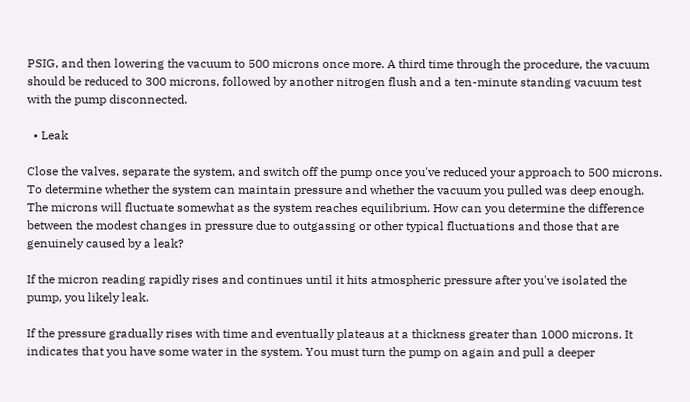PSIG, and then lowering the vacuum to 500 microns once more. A third time through the procedure, the vacuum should be reduced to 300 microns, followed by another nitrogen flush and a ten-minute standing vacuum test with the pump disconnected.

  • Leak

Close the valves, separate the system, and switch off the pump once you've reduced your approach to 500 microns. To determine whether the system can maintain pressure and whether the vacuum you pulled was deep enough. The microns will fluctuate somewhat as the system reaches equilibrium. How can you determine the difference between the modest changes in pressure due to outgassing or other typical fluctuations and those that are genuinely caused by a leak?

If the micron reading rapidly rises and continues until it hits atmospheric pressure after you've isolated the pump, you likely leak.

If the pressure gradually rises with time and eventually plateaus at a thickness greater than 1000 microns. It indicates that you have some water in the system. You must turn the pump on again and pull a deeper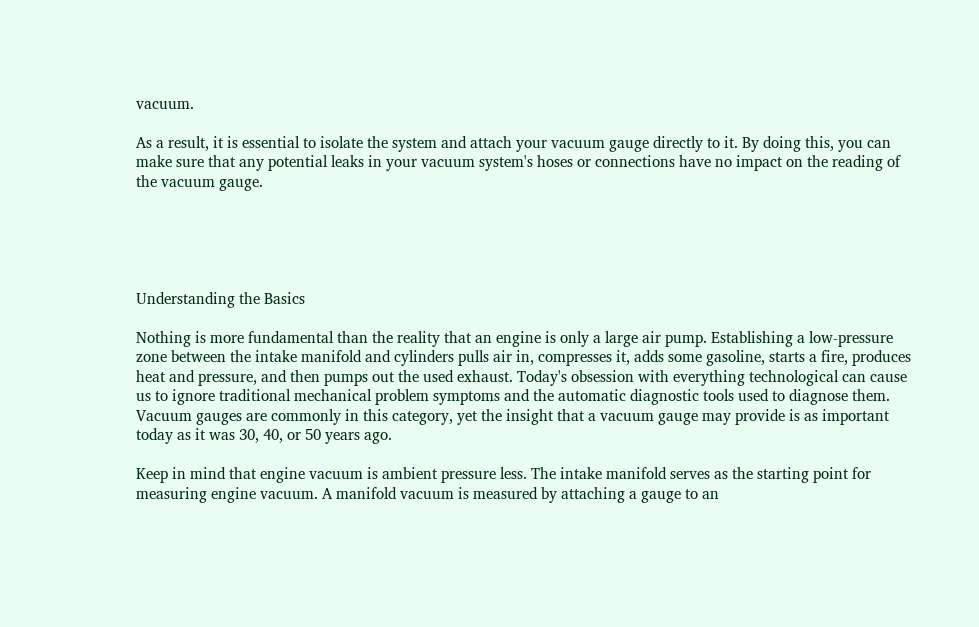vacuum.

As a result, it is essential to isolate the system and attach your vacuum gauge directly to it. By doing this, you can make sure that any potential leaks in your vacuum system's hoses or connections have no impact on the reading of the vacuum gauge.





Understanding the Basics

Nothing is more fundamental than the reality that an engine is only a large air pump. Establishing a low-pressure zone between the intake manifold and cylinders pulls air in, compresses it, adds some gasoline, starts a fire, produces heat and pressure, and then pumps out the used exhaust. Today's obsession with everything technological can cause us to ignore traditional mechanical problem symptoms and the automatic diagnostic tools used to diagnose them. Vacuum gauges are commonly in this category, yet the insight that a vacuum gauge may provide is as important today as it was 30, 40, or 50 years ago.

Keep in mind that engine vacuum is ambient pressure less. The intake manifold serves as the starting point for measuring engine vacuum. A manifold vacuum is measured by attaching a gauge to an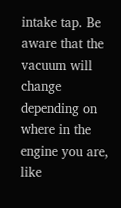intake tap. Be aware that the vacuum will change depending on where in the engine you are, like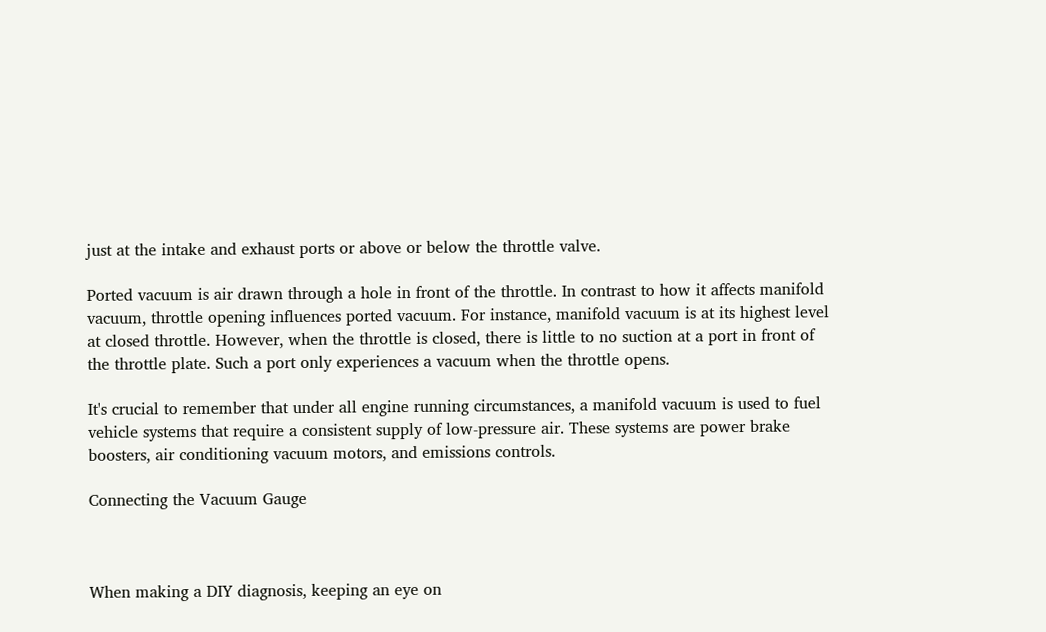just at the intake and exhaust ports or above or below the throttle valve.

Ported vacuum is air drawn through a hole in front of the throttle. In contrast to how it affects manifold vacuum, throttle opening influences ported vacuum. For instance, manifold vacuum is at its highest level at closed throttle. However, when the throttle is closed, there is little to no suction at a port in front of the throttle plate. Such a port only experiences a vacuum when the throttle opens.

It's crucial to remember that under all engine running circumstances, a manifold vacuum is used to fuel vehicle systems that require a consistent supply of low-pressure air. These systems are power brake boosters, air conditioning vacuum motors, and emissions controls.

Connecting the Vacuum Gauge



When making a DIY diagnosis, keeping an eye on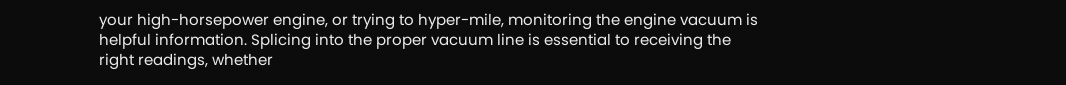your high-horsepower engine, or trying to hyper-mile, monitoring the engine vacuum is helpful information. Splicing into the proper vacuum line is essential to receiving the right readings, whether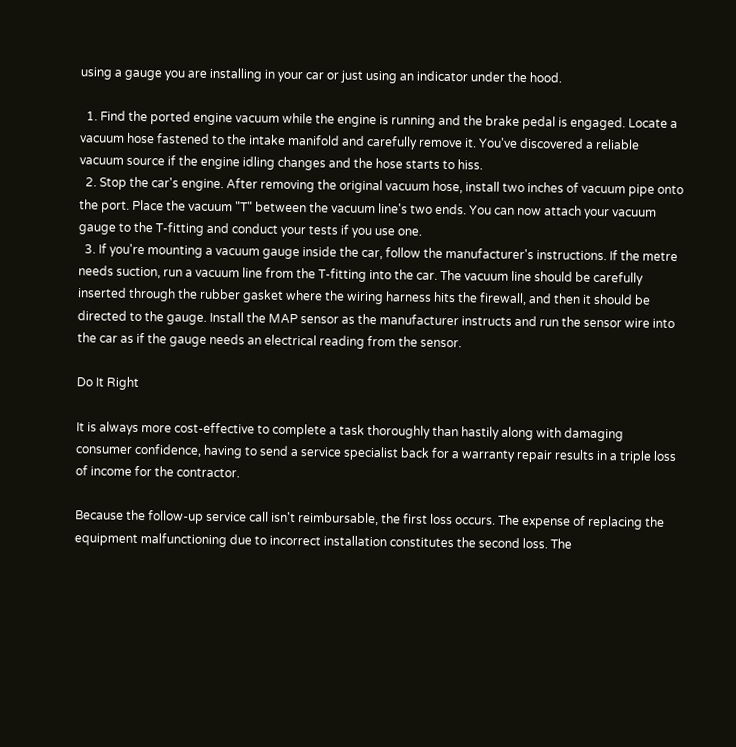using a gauge you are installing in your car or just using an indicator under the hood.

  1. Find the ported engine vacuum while the engine is running and the brake pedal is engaged. Locate a vacuum hose fastened to the intake manifold and carefully remove it. You've discovered a reliable vacuum source if the engine idling changes and the hose starts to hiss.
  2. Stop the car's engine. After removing the original vacuum hose, install two inches of vacuum pipe onto the port. Place the vacuum "T" between the vacuum line's two ends. You can now attach your vacuum gauge to the T-fitting and conduct your tests if you use one.
  3. If you're mounting a vacuum gauge inside the car, follow the manufacturer's instructions. If the metre needs suction, run a vacuum line from the T-fitting into the car. The vacuum line should be carefully inserted through the rubber gasket where the wiring harness hits the firewall, and then it should be directed to the gauge. Install the MAP sensor as the manufacturer instructs and run the sensor wire into the car as if the gauge needs an electrical reading from the sensor.

Do It Right

It is always more cost-effective to complete a task thoroughly than hastily along with damaging consumer confidence, having to send a service specialist back for a warranty repair results in a triple loss of income for the contractor.

Because the follow-up service call isn't reimbursable, the first loss occurs. The expense of replacing the equipment malfunctioning due to incorrect installation constitutes the second loss. The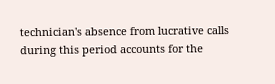technician's absence from lucrative calls during this period accounts for the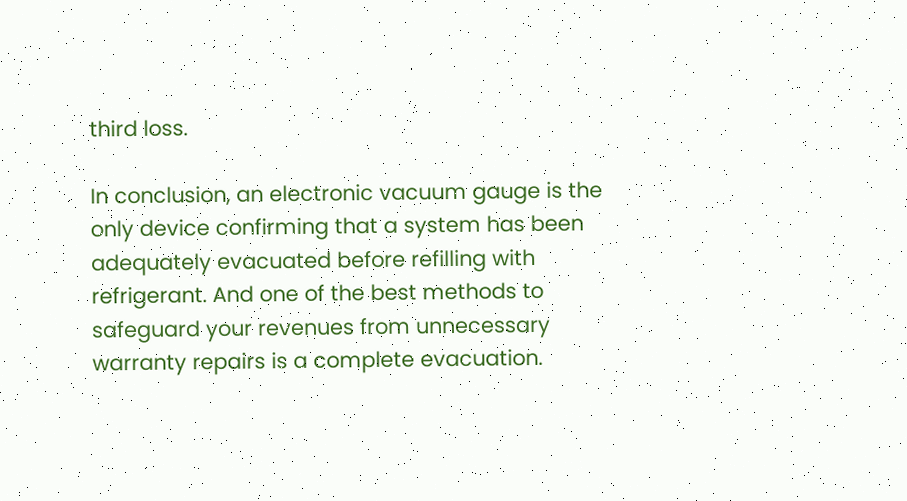third loss.

In conclusion, an electronic vacuum gauge is the only device confirming that a system has been adequately evacuated before refilling with refrigerant. And one of the best methods to safeguard your revenues from unnecessary warranty repairs is a complete evacuation.